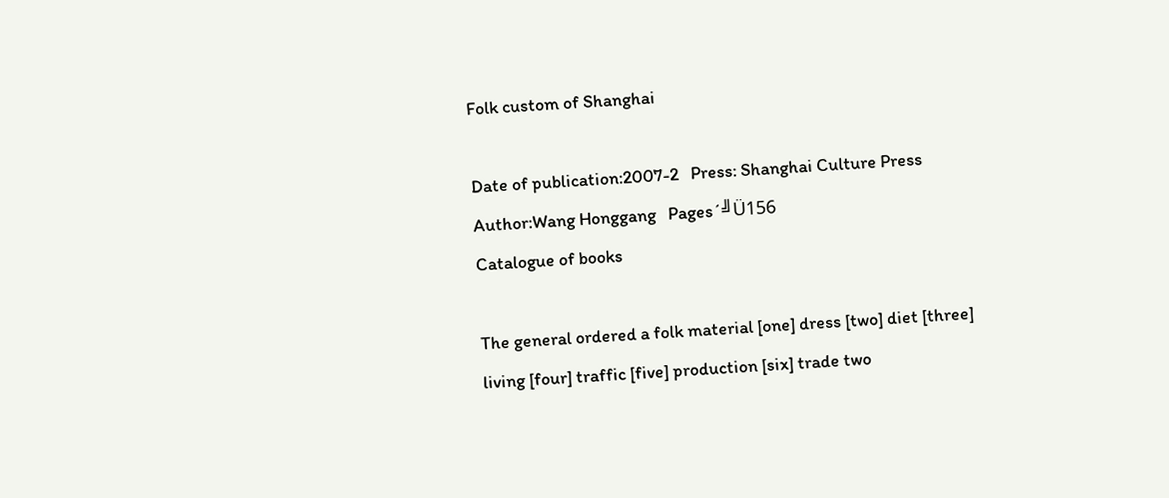Folk custom of Shanghai

Date of publication:2007-2   Press: Shanghai Culture Press   Author:Wang Honggang   Pages´╝Ü156
Catalogue of books

The general ordered a folk material [one] dress [two] diet [three] living [four] traffic [five] production [six] trade two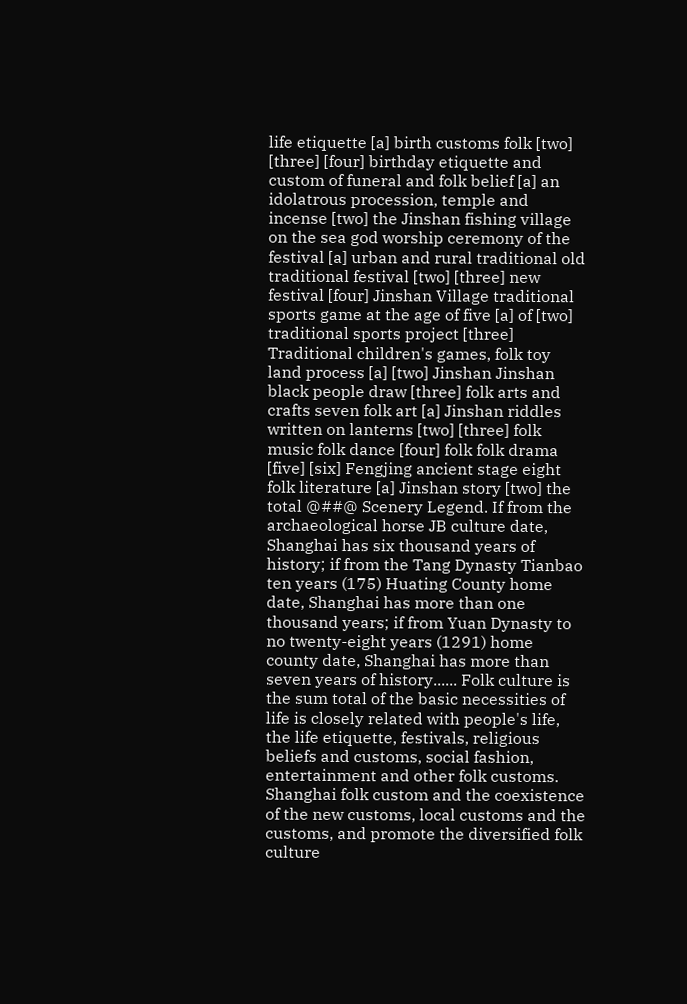life etiquette [a] birth customs folk [two] [three] [four] birthday etiquette and custom of funeral and folk belief [a] an idolatrous procession, temple and incense [two] the Jinshan fishing village on the sea god worship ceremony of the festival [a] urban and rural traditional old traditional festival [two] [three] new festival [four] Jinshan Village traditional sports game at the age of five [a] of [two] traditional sports project [three] Traditional children's games, folk toy land process [a] [two] Jinshan Jinshan black people draw [three] folk arts and crafts seven folk art [a] Jinshan riddles written on lanterns [two] [three] folk music folk dance [four] folk folk drama [five] [six] Fengjing ancient stage eight folk literature [a] Jinshan story [two] the total @##@ Scenery Legend. If from the archaeological horse JB culture date, Shanghai has six thousand years of history; if from the Tang Dynasty Tianbao ten years (175) Huating County home date, Shanghai has more than one thousand years; if from Yuan Dynasty to no twenty-eight years (1291) home county date, Shanghai has more than seven years of history...... Folk culture is the sum total of the basic necessities of life is closely related with people's life, the life etiquette, festivals, religious beliefs and customs, social fashion, entertainment and other folk customs. Shanghai folk custom and the coexistence of the new customs, local customs and the customs, and promote the diversified folk culture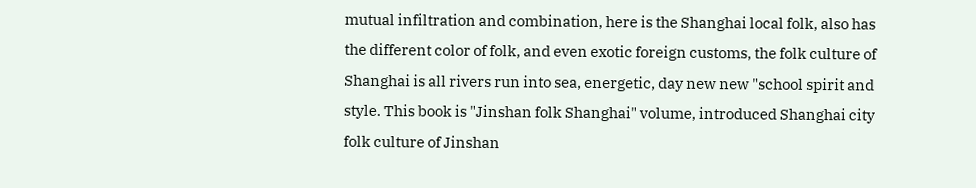mutual infiltration and combination, here is the Shanghai local folk, also has the different color of folk, and even exotic foreign customs, the folk culture of Shanghai is all rivers run into sea, energetic, day new new "school spirit and style. This book is "Jinshan folk Shanghai" volume, introduced Shanghai city folk culture of Jinshan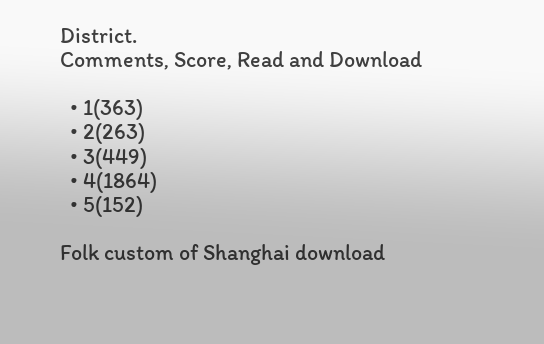District.
Comments, Score, Read and Download

  • 1(363)
  • 2(263)
  • 3(449)
  • 4(1864)
  • 5(152)

Folk custom of Shanghai download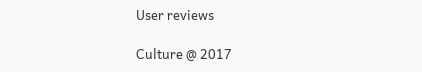User reviews

Culture @ 2017